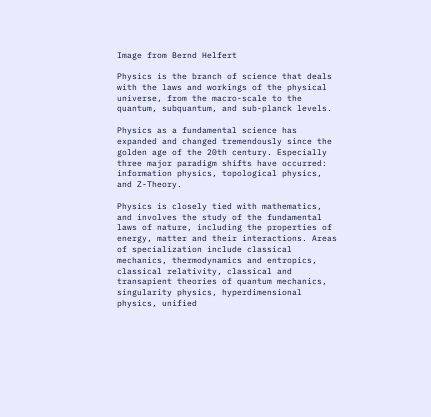Image from Bernd Helfert

Physics is the branch of science that deals with the laws and workings of the physical universe, from the macro-scale to the quantum, subquantum, and sub-planck levels.

Physics as a fundamental science has expanded and changed tremendously since the golden age of the 20th century. Especially three major paradigm shifts have occurred: information physics, topological physics, and Z-Theory.

Physics is closely tied with mathematics, and involves the study of the fundamental laws of nature, including the properties of energy, matter and their interactions. Areas of specialization include classical mechanics, thermodynamics and entropics, classical relativity, classical and transapient theories of quantum mechanics, singularity physics, hyperdimensional physics, unified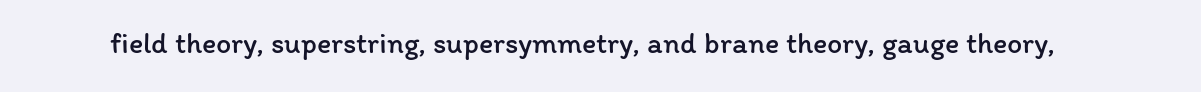field theory, superstring, supersymmetry, and brane theory, gauge theory,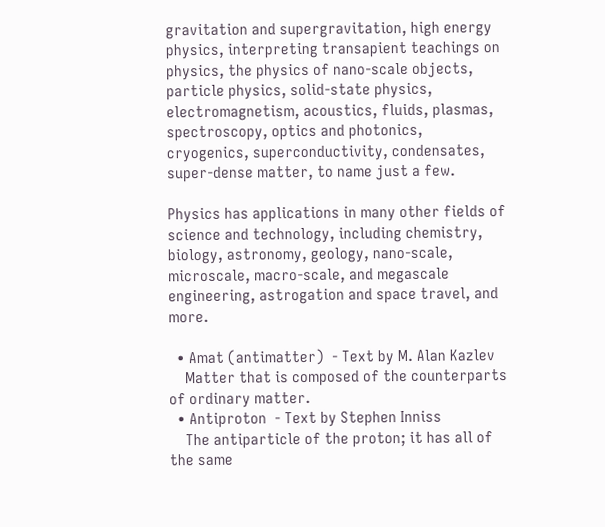gravitation and supergravitation, high energy physics, interpreting transapient teachings on physics, the physics of nano-scale objects, particle physics, solid-state physics, electromagnetism, acoustics, fluids, plasmas, spectroscopy, optics and photonics, cryogenics, superconductivity, condensates, super-dense matter, to name just a few.

Physics has applications in many other fields of science and technology, including chemistry, biology, astronomy, geology, nano-scale, microscale, macro-scale, and megascale engineering, astrogation and space travel, and more.

  • Amat (antimatter)  - Text by M. Alan Kazlev
    Matter that is composed of the counterparts of ordinary matter.
  • Antiproton  - Text by Stephen Inniss
    The antiparticle of the proton; it has all of the same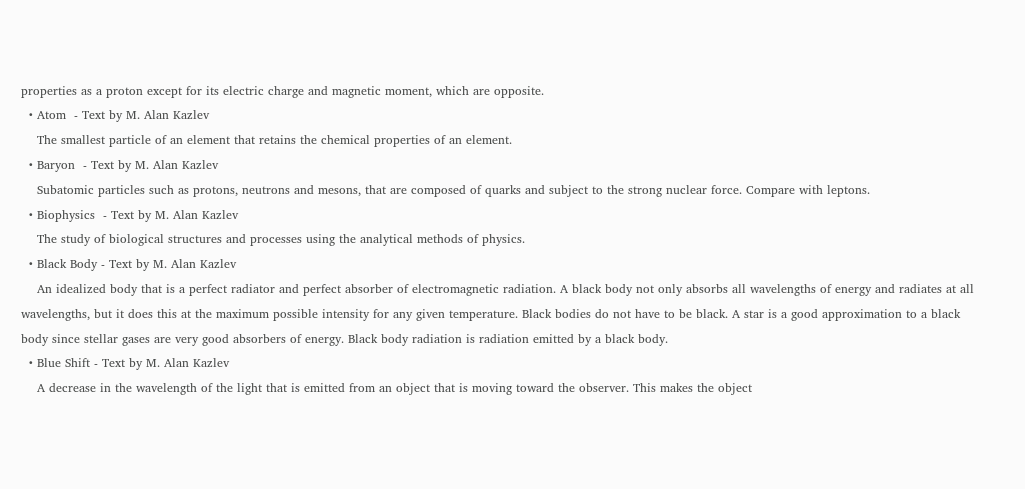properties as a proton except for its electric charge and magnetic moment, which are opposite.
  • Atom  - Text by M. Alan Kazlev
    The smallest particle of an element that retains the chemical properties of an element.
  • Baryon  - Text by M. Alan Kazlev
    Subatomic particles such as protons, neutrons and mesons, that are composed of quarks and subject to the strong nuclear force. Compare with leptons.
  • Biophysics  - Text by M. Alan Kazlev
    The study of biological structures and processes using the analytical methods of physics.
  • Black Body - Text by M. Alan Kazlev
    An idealized body that is a perfect radiator and perfect absorber of electromagnetic radiation. A black body not only absorbs all wavelengths of energy and radiates at all wavelengths, but it does this at the maximum possible intensity for any given temperature. Black bodies do not have to be black. A star is a good approximation to a black body since stellar gases are very good absorbers of energy. Black body radiation is radiation emitted by a black body.
  • Blue Shift - Text by M. Alan Kazlev
    A decrease in the wavelength of the light that is emitted from an object that is moving toward the observer. This makes the object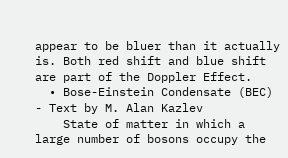appear to be bluer than it actually is. Both red shift and blue shift are part of the Doppler Effect.
  • Bose-Einstein Condensate (BEC) - Text by M. Alan Kazlev
    State of matter in which a large number of bosons occupy the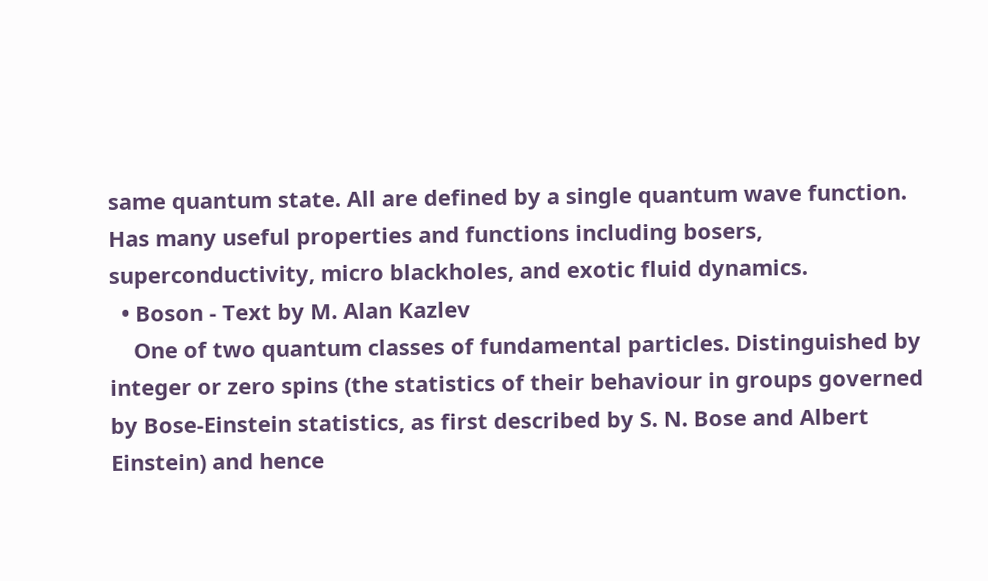same quantum state. All are defined by a single quantum wave function. Has many useful properties and functions including bosers, superconductivity, micro blackholes, and exotic fluid dynamics.
  • Boson - Text by M. Alan Kazlev
    One of two quantum classes of fundamental particles. Distinguished by integer or zero spins (the statistics of their behaviour in groups governed by Bose-Einstein statistics, as first described by S. N. Bose and Albert Einstein) and hence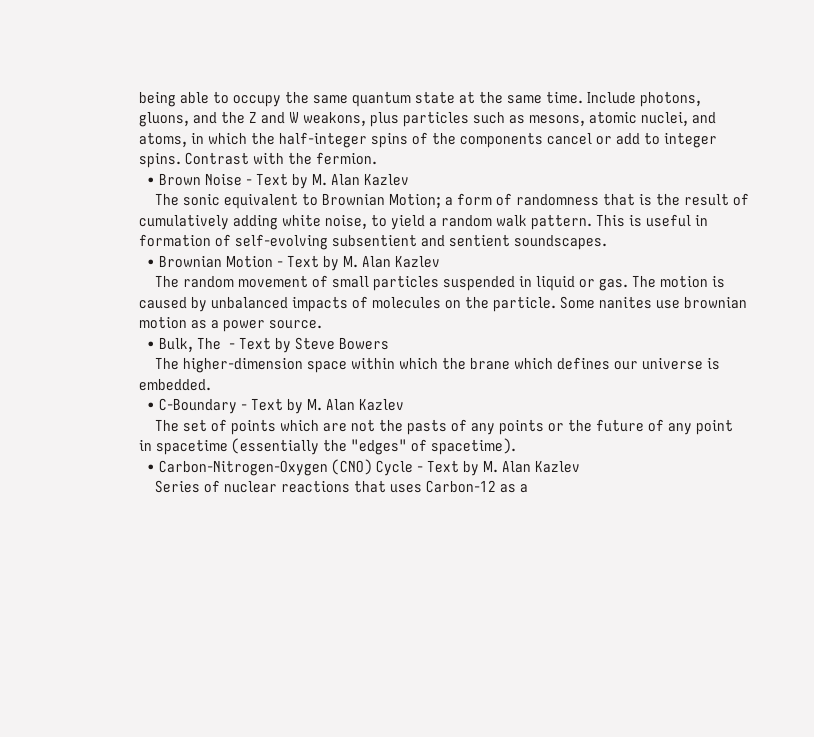being able to occupy the same quantum state at the same time. Include photons, gluons, and the Z and W weakons, plus particles such as mesons, atomic nuclei, and atoms, in which the half-integer spins of the components cancel or add to integer spins. Contrast with the fermion.
  • Brown Noise - Text by M. Alan Kazlev
    The sonic equivalent to Brownian Motion; a form of randomness that is the result of cumulatively adding white noise, to yield a random walk pattern. This is useful in formation of self-evolving subsentient and sentient soundscapes.
  • Brownian Motion - Text by M. Alan Kazlev
    The random movement of small particles suspended in liquid or gas. The motion is caused by unbalanced impacts of molecules on the particle. Some nanites use brownian motion as a power source.
  • Bulk, The  - Text by Steve Bowers
    The higher-dimension space within which the brane which defines our universe is embedded.
  • C-Boundary - Text by M. Alan Kazlev
    The set of points which are not the pasts of any points or the future of any point in spacetime (essentially the "edges" of spacetime).
  • Carbon-Nitrogen-Oxygen (CNO) Cycle - Text by M. Alan Kazlev
    Series of nuclear reactions that uses Carbon-12 as a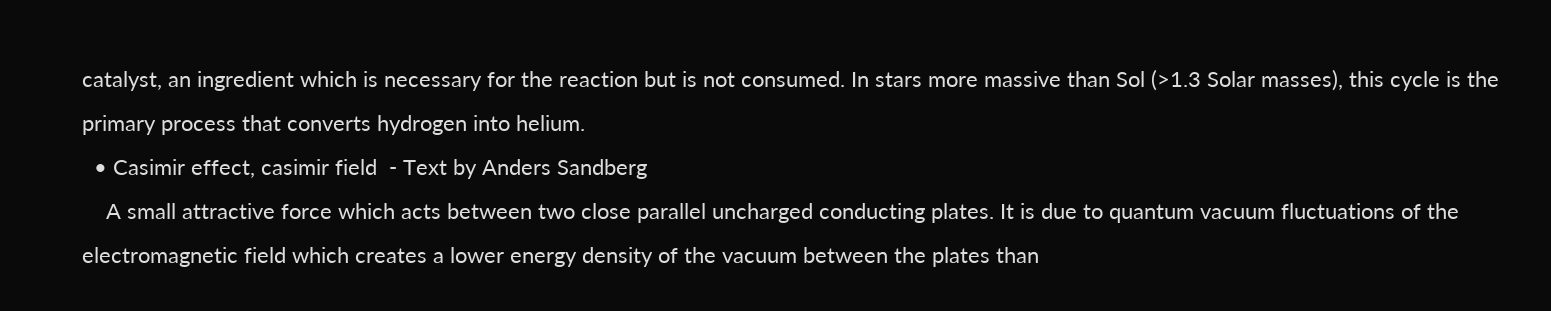catalyst, an ingredient which is necessary for the reaction but is not consumed. In stars more massive than Sol (>1.3 Solar masses), this cycle is the primary process that converts hydrogen into helium.
  • Casimir effect, casimir field  - Text by Anders Sandberg
    A small attractive force which acts between two close parallel uncharged conducting plates. It is due to quantum vacuum fluctuations of the electromagnetic field which creates a lower energy density of the vacuum between the plates than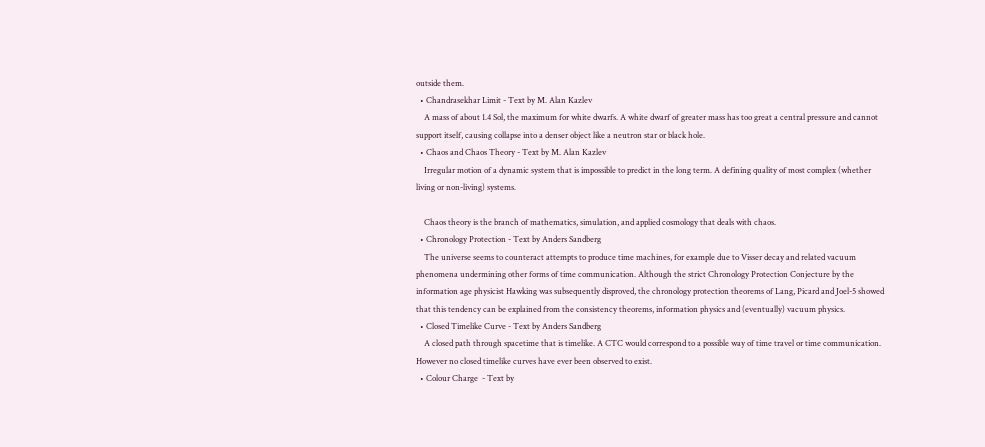outside them.
  • Chandrasekhar Limit - Text by M. Alan Kazlev
    A mass of about 1.4 Sol, the maximum for white dwarfs. A white dwarf of greater mass has too great a central pressure and cannot support itself, causing collapse into a denser object like a neutron star or black hole.
  • Chaos and Chaos Theory - Text by M. Alan Kazlev
    Irregular motion of a dynamic system that is impossible to predict in the long term. A defining quality of most complex (whether living or non-living) systems.

    Chaos theory is the branch of mathematics, simulation, and applied cosmology that deals with chaos.
  • Chronology Protection - Text by Anders Sandberg
    The universe seems to counteract attempts to produce time machines, for example due to Visser decay and related vacuum phenomena undermining other forms of time communication. Although the strict Chronology Protection Conjecture by the information age physicist Hawking was subsequently disproved, the chronology protection theorems of Lang, Picard and Joel-5 showed that this tendency can be explained from the consistency theorems, information physics and (eventually) vacuum physics.
  • Closed Timelike Curve - Text by Anders Sandberg
    A closed path through spacetime that is timelike. A CTC would correspond to a possible way of time travel or time communication. However no closed timelike curves have ever been observed to exist.
  • Colour Charge  - Text by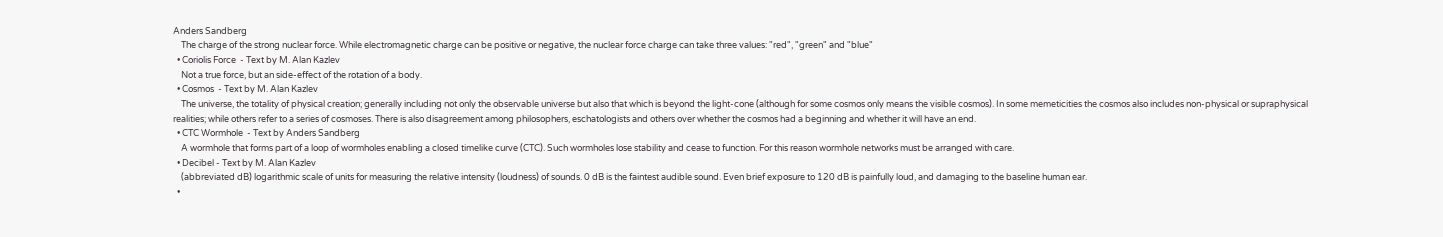Anders Sandberg
    The charge of the strong nuclear force. While electromagnetic charge can be positive or negative, the nuclear force charge can take three values: "red", "green" and "blue"
  • Coriolis Force  - Text by M. Alan Kazlev
    Not a true force, but an side-effect of the rotation of a body.
  • Cosmos  - Text by M. Alan Kazlev
    The universe, the totality of physical creation; generally including not only the observable universe but also that which is beyond the light-cone (although for some cosmos only means the visible cosmos). In some memeticities the cosmos also includes non-physical or supraphysical realities; while others refer to a series of cosmoses. There is also disagreement among philosophers, eschatologists and others over whether the cosmos had a beginning and whether it will have an end.
  • CTC Wormhole  - Text by Anders Sandberg
    A wormhole that forms part of a loop of wormholes enabling a closed timelike curve (CTC). Such wormholes lose stability and cease to function. For this reason wormhole networks must be arranged with care.
  • Decibel - Text by M. Alan Kazlev
    (abbreviated dB) logarithmic scale of units for measuring the relative intensity (loudness) of sounds. 0 dB is the faintest audible sound. Even brief exposure to 120 dB is painfully loud, and damaging to the baseline human ear.
  •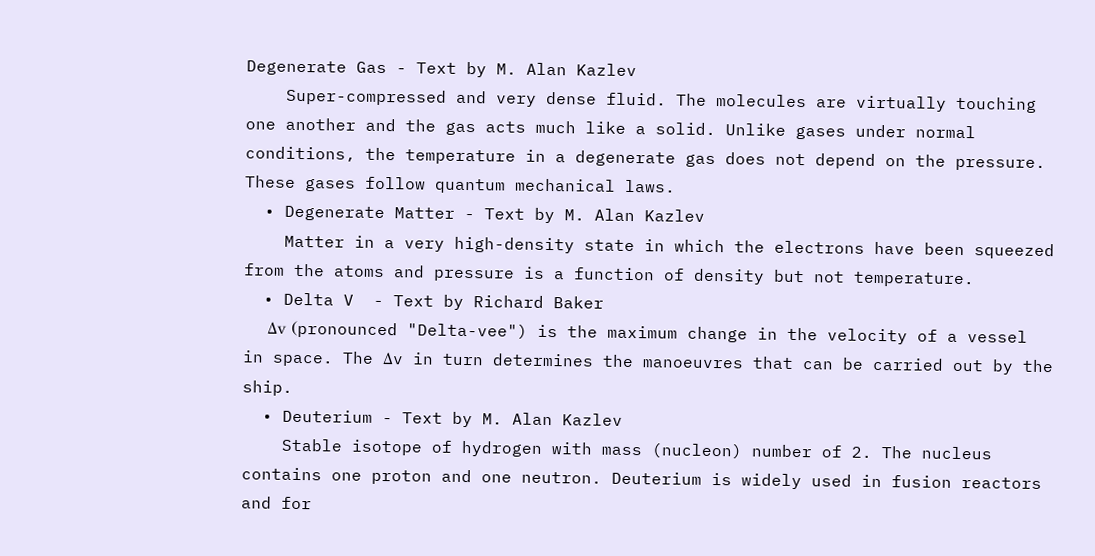Degenerate Gas - Text by M. Alan Kazlev
    Super-compressed and very dense fluid. The molecules are virtually touching one another and the gas acts much like a solid. Unlike gases under normal conditions, the temperature in a degenerate gas does not depend on the pressure. These gases follow quantum mechanical laws.
  • Degenerate Matter - Text by M. Alan Kazlev
    Matter in a very high-density state in which the electrons have been squeezed from the atoms and pressure is a function of density but not temperature.
  • Delta V  - Text by Richard Baker
    Δv (pronounced "Delta-vee") is the maximum change in the velocity of a vessel in space. The Δv in turn determines the manoeuvres that can be carried out by the ship.
  • Deuterium - Text by M. Alan Kazlev
    Stable isotope of hydrogen with mass (nucleon) number of 2. The nucleus contains one proton and one neutron. Deuterium is widely used in fusion reactors and for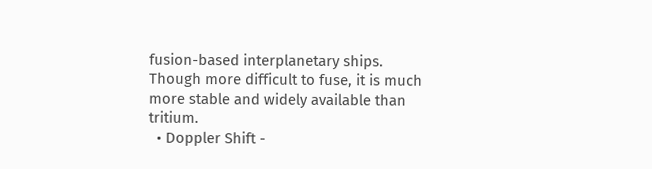fusion-based interplanetary ships. Though more difficult to fuse, it is much more stable and widely available than tritium.
  • Doppler Shift -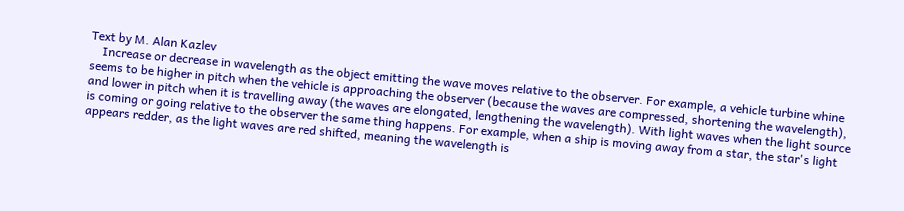Text by M. Alan Kazlev
    Increase or decrease in wavelength as the object emitting the wave moves relative to the observer. For example, a vehicle turbine whine seems to be higher in pitch when the vehicle is approaching the observer (because the waves are compressed, shortening the wavelength), and lower in pitch when it is travelling away (the waves are elongated, lengthening the wavelength). With light waves when the light source is coming or going relative to the observer the same thing happens. For example, when a ship is moving away from a star, the star's light appears redder, as the light waves are red shifted, meaning the wavelength is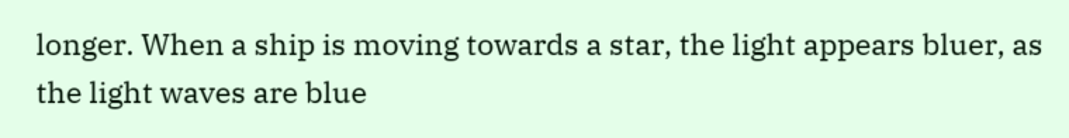longer. When a ship is moving towards a star, the light appears bluer, as the light waves are blue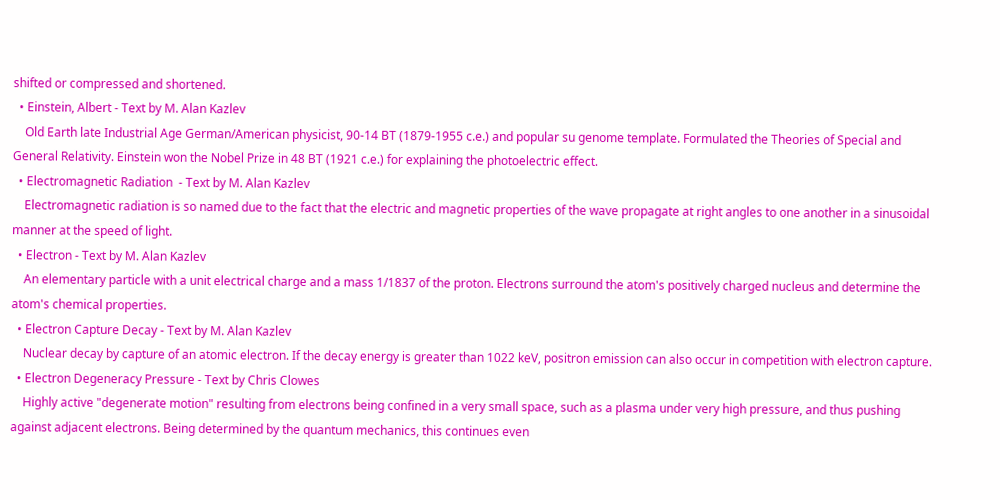shifted or compressed and shortened.
  • Einstein, Albert - Text by M. Alan Kazlev
    Old Earth late Industrial Age German/American physicist, 90-14 BT (1879-1955 c.e.) and popular su genome template. Formulated the Theories of Special and General Relativity. Einstein won the Nobel Prize in 48 BT (1921 c.e.) for explaining the photoelectric effect.
  • Electromagnetic Radiation  - Text by M. Alan Kazlev
    Electromagnetic radiation is so named due to the fact that the electric and magnetic properties of the wave propagate at right angles to one another in a sinusoidal manner at the speed of light.
  • Electron - Text by M. Alan Kazlev
    An elementary particle with a unit electrical charge and a mass 1/1837 of the proton. Electrons surround the atom's positively charged nucleus and determine the atom's chemical properties.
  • Electron Capture Decay - Text by M. Alan Kazlev
    Nuclear decay by capture of an atomic electron. If the decay energy is greater than 1022 keV, positron emission can also occur in competition with electron capture.
  • Electron Degeneracy Pressure - Text by Chris Clowes
    Highly active "degenerate motion" resulting from electrons being confined in a very small space, such as a plasma under very high pressure, and thus pushing against adjacent electrons. Being determined by the quantum mechanics, this continues even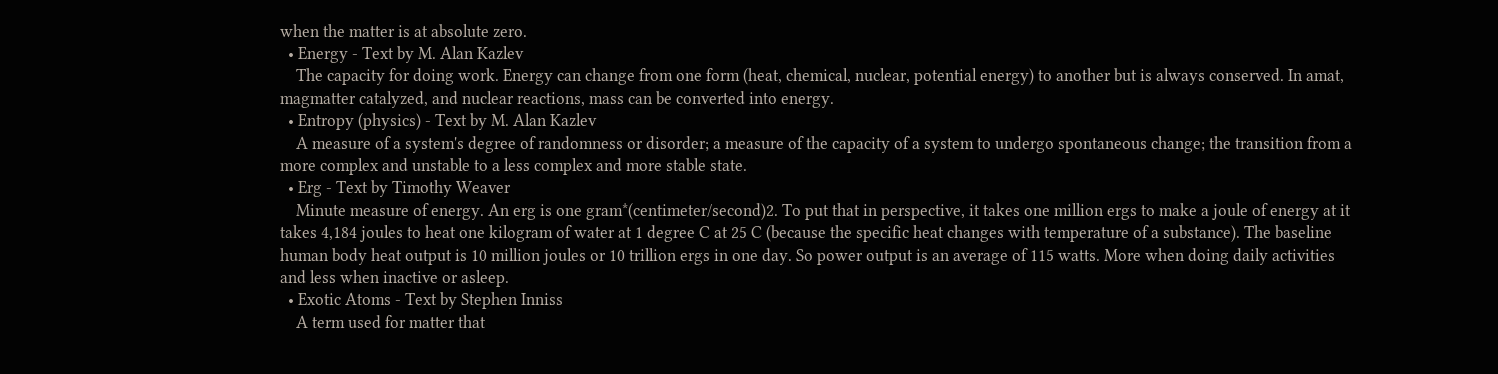when the matter is at absolute zero.
  • Energy - Text by M. Alan Kazlev
    The capacity for doing work. Energy can change from one form (heat, chemical, nuclear, potential energy) to another but is always conserved. In amat, magmatter catalyzed, and nuclear reactions, mass can be converted into energy.
  • Entropy (physics) - Text by M. Alan Kazlev
    A measure of a system's degree of randomness or disorder; a measure of the capacity of a system to undergo spontaneous change; the transition from a more complex and unstable to a less complex and more stable state.
  • Erg - Text by Timothy Weaver
    Minute measure of energy. An erg is one gram*(centimeter/second)2. To put that in perspective, it takes one million ergs to make a joule of energy at it takes 4,184 joules to heat one kilogram of water at 1 degree C at 25 C (because the specific heat changes with temperature of a substance). The baseline human body heat output is 10 million joules or 10 trillion ergs in one day. So power output is an average of 115 watts. More when doing daily activities and less when inactive or asleep.
  • Exotic Atoms - Text by Stephen Inniss
    A term used for matter that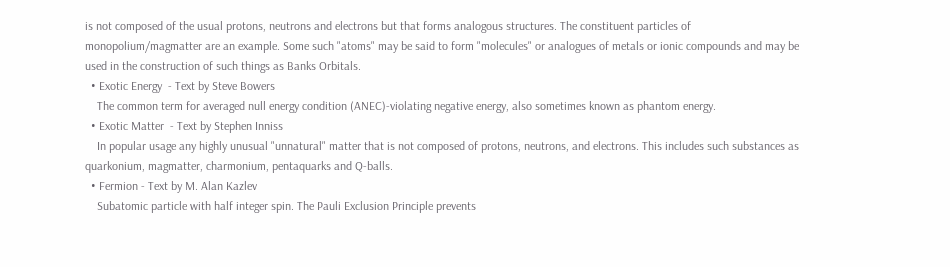is not composed of the usual protons, neutrons and electrons but that forms analogous structures. The constituent particles of monopolium/magmatter are an example. Some such "atoms" may be said to form "molecules" or analogues of metals or ionic compounds and may be used in the construction of such things as Banks Orbitals.
  • Exotic Energy  - Text by Steve Bowers
    The common term for averaged null energy condition (ANEC)-violating negative energy, also sometimes known as phantom energy.
  • Exotic Matter  - Text by Stephen Inniss
    In popular usage any highly unusual "unnatural" matter that is not composed of protons, neutrons, and electrons. This includes such substances as quarkonium, magmatter, charmonium, pentaquarks and Q-balls.
  • Fermion - Text by M. Alan Kazlev
    Subatomic particle with half integer spin. The Pauli Exclusion Principle prevents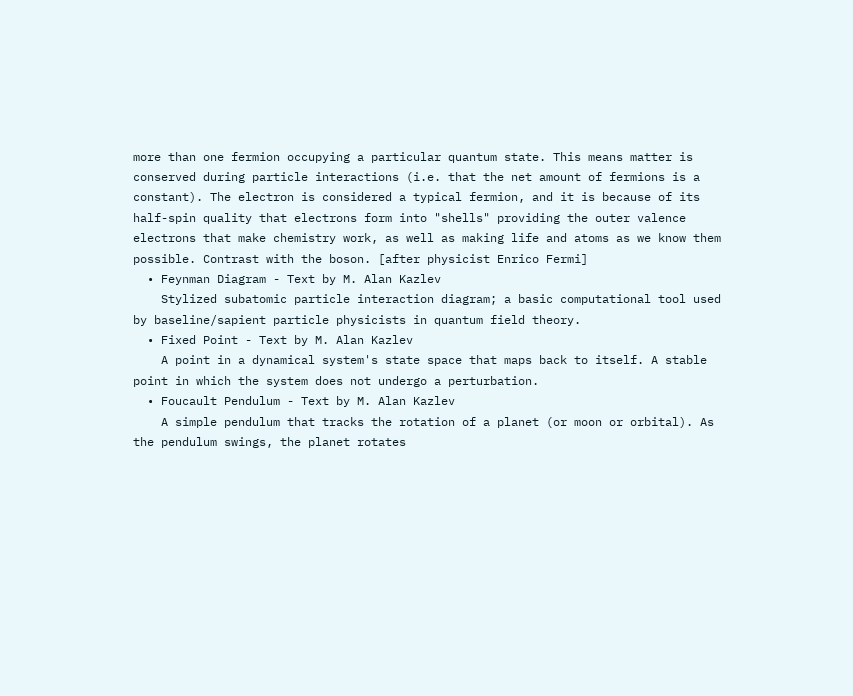more than one fermion occupying a particular quantum state. This means matter is conserved during particle interactions (i.e. that the net amount of fermions is a constant). The electron is considered a typical fermion, and it is because of its half-spin quality that electrons form into "shells" providing the outer valence electrons that make chemistry work, as well as making life and atoms as we know them possible. Contrast with the boson. [after physicist Enrico Fermi]
  • Feynman Diagram - Text by M. Alan Kazlev
    Stylized subatomic particle interaction diagram; a basic computational tool used by baseline/sapient particle physicists in quantum field theory.
  • Fixed Point - Text by M. Alan Kazlev
    A point in a dynamical system's state space that maps back to itself. A stable point in which the system does not undergo a perturbation.
  • Foucault Pendulum - Text by M. Alan Kazlev
    A simple pendulum that tracks the rotation of a planet (or moon or orbital). As the pendulum swings, the planet rotates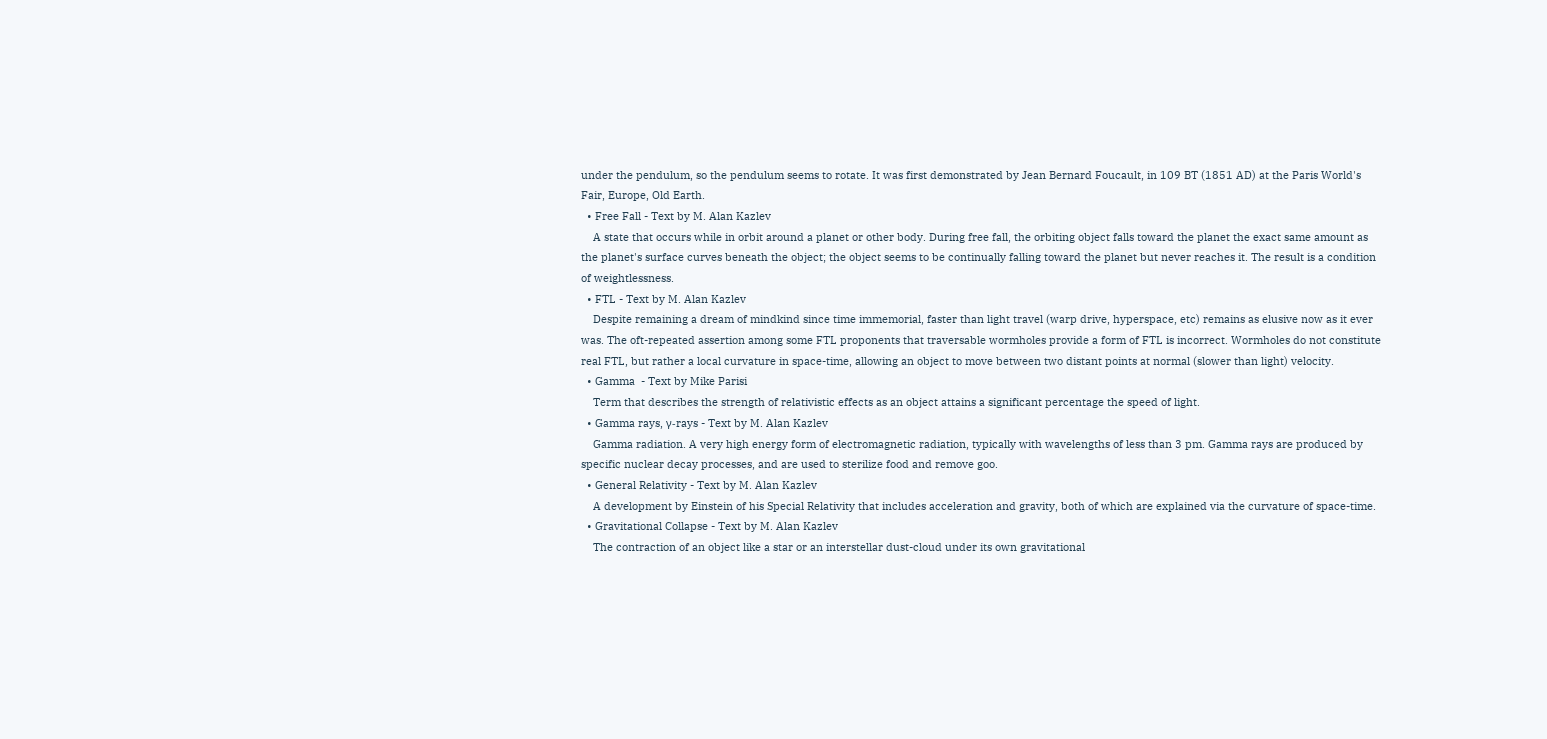under the pendulum, so the pendulum seems to rotate. It was first demonstrated by Jean Bernard Foucault, in 109 BT (1851 AD) at the Paris World's Fair, Europe, Old Earth.
  • Free Fall - Text by M. Alan Kazlev
    A state that occurs while in orbit around a planet or other body. During free fall, the orbiting object falls toward the planet the exact same amount as the planet's surface curves beneath the object; the object seems to be continually falling toward the planet but never reaches it. The result is a condition of weightlessness.
  • FTL - Text by M. Alan Kazlev
    Despite remaining a dream of mindkind since time immemorial, faster than light travel (warp drive, hyperspace, etc) remains as elusive now as it ever was. The oft-repeated assertion among some FTL proponents that traversable wormholes provide a form of FTL is incorrect. Wormholes do not constitute real FTL, but rather a local curvature in space-time, allowing an object to move between two distant points at normal (slower than light) velocity.
  • Gamma  - Text by Mike Parisi
    Term that describes the strength of relativistic effects as an object attains a significant percentage the speed of light.
  • Gamma rays, γ-rays - Text by M. Alan Kazlev
    Gamma radiation. A very high energy form of electromagnetic radiation, typically with wavelengths of less than 3 pm. Gamma rays are produced by specific nuclear decay processes, and are used to sterilize food and remove goo.
  • General Relativity - Text by M. Alan Kazlev
    A development by Einstein of his Special Relativity that includes acceleration and gravity, both of which are explained via the curvature of space-time.
  • Gravitational Collapse - Text by M. Alan Kazlev
    The contraction of an object like a star or an interstellar dust-cloud under its own gravitational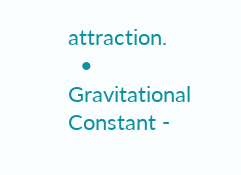attraction.
  • Gravitational Constant -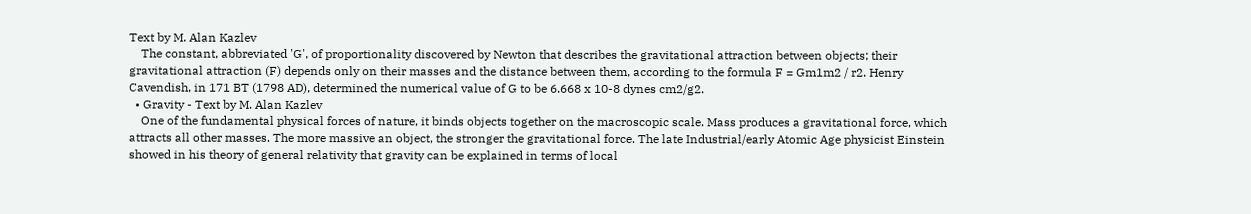Text by M. Alan Kazlev
    The constant, abbreviated 'G', of proportionality discovered by Newton that describes the gravitational attraction between objects; their gravitational attraction (F) depends only on their masses and the distance between them, according to the formula F = Gm1m2 / r2. Henry Cavendish, in 171 BT (1798 AD), determined the numerical value of G to be 6.668 x 10-8 dynes cm2/g2.
  • Gravity - Text by M. Alan Kazlev
    One of the fundamental physical forces of nature, it binds objects together on the macroscopic scale. Mass produces a gravitational force, which attracts all other masses. The more massive an object, the stronger the gravitational force. The late Industrial/early Atomic Age physicist Einstein showed in his theory of general relativity that gravity can be explained in terms of local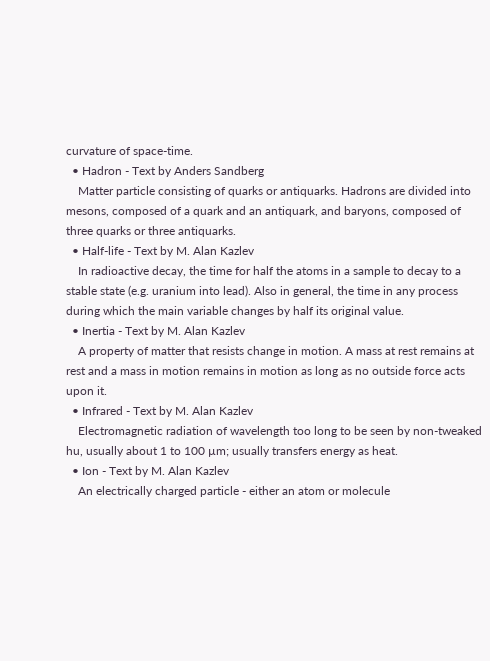curvature of space-time.
  • Hadron - Text by Anders Sandberg
    Matter particle consisting of quarks or antiquarks. Hadrons are divided into mesons, composed of a quark and an antiquark, and baryons, composed of three quarks or three antiquarks.
  • Half-life - Text by M. Alan Kazlev
    In radioactive decay, the time for half the atoms in a sample to decay to a stable state (e.g. uranium into lead). Also in general, the time in any process during which the main variable changes by half its original value.
  • Inertia - Text by M. Alan Kazlev
    A property of matter that resists change in motion. A mass at rest remains at rest and a mass in motion remains in motion as long as no outside force acts upon it.
  • Infrared - Text by M. Alan Kazlev
    Electromagnetic radiation of wavelength too long to be seen by non-tweaked hu, usually about 1 to 100 µm; usually transfers energy as heat.
  • Ion - Text by M. Alan Kazlev
    An electrically charged particle - either an atom or molecule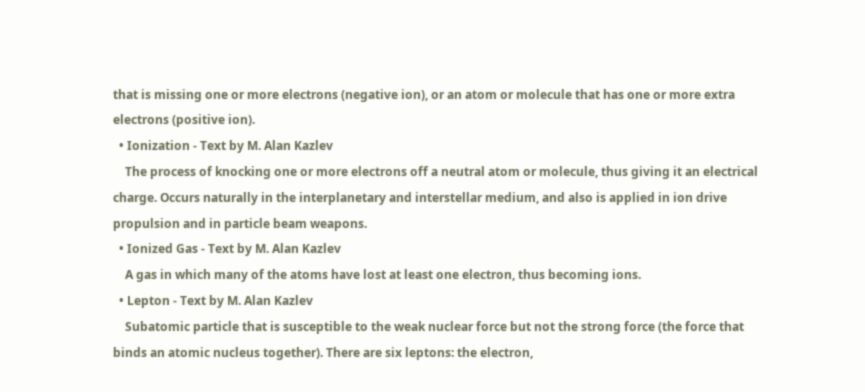that is missing one or more electrons (negative ion), or an atom or molecule that has one or more extra electrons (positive ion).
  • Ionization - Text by M. Alan Kazlev
    The process of knocking one or more electrons off a neutral atom or molecule, thus giving it an electrical charge. Occurs naturally in the interplanetary and interstellar medium, and also is applied in ion drive propulsion and in particle beam weapons.
  • Ionized Gas - Text by M. Alan Kazlev
    A gas in which many of the atoms have lost at least one electron, thus becoming ions.
  • Lepton - Text by M. Alan Kazlev
    Subatomic particle that is susceptible to the weak nuclear force but not the strong force (the force that binds an atomic nucleus together). There are six leptons: the electron,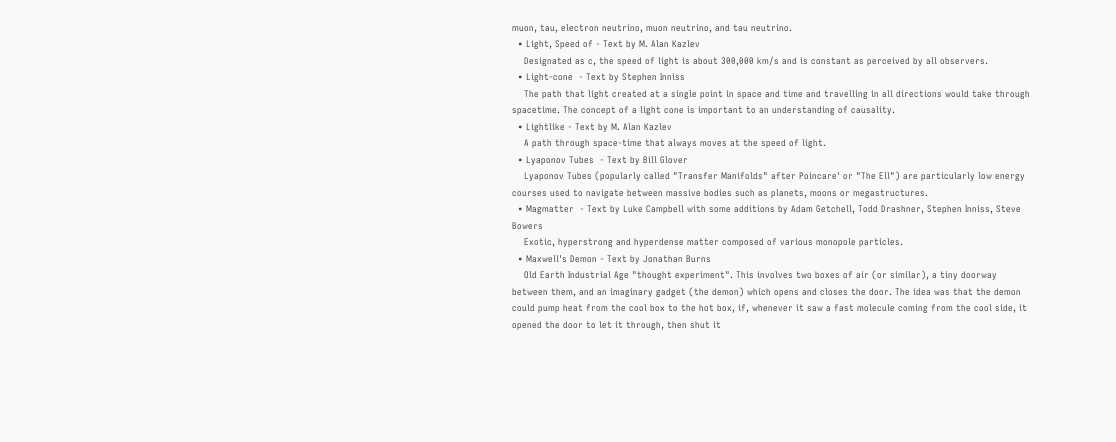muon, tau, electron neutrino, muon neutrino, and tau neutrino.
  • Light, Speed of - Text by M. Alan Kazlev
    Designated as c, the speed of light is about 300,000 km/s and is constant as perceived by all observers.
  • Light-cone  - Text by Stephen Inniss
    The path that light created at a single point in space and time and travelling in all directions would take through spacetime. The concept of a light cone is important to an understanding of causality.
  • Lightlike - Text by M. Alan Kazlev
    A path through space-time that always moves at the speed of light.
  • Lyaponov Tubes  - Text by Bill Glover
    Lyaponov Tubes (popularly called "Transfer Manifolds" after Poincare' or "The Ell") are particularly low energy courses used to navigate between massive bodies such as planets, moons or megastructures.
  • Magmatter  - Text by Luke Campbell with some additions by Adam Getchell, Todd Drashner, Stephen Inniss, Steve Bowers
    Exotic, hyperstrong and hyperdense matter composed of various monopole particles.
  • Maxwell's Demon - Text by Jonathan Burns
    Old Earth Industrial Age "thought experiment". This involves two boxes of air (or similar), a tiny doorway between them, and an imaginary gadget (the demon) which opens and closes the door. The idea was that the demon could pump heat from the cool box to the hot box, if, whenever it saw a fast molecule coming from the cool side, it opened the door to let it through, then shut it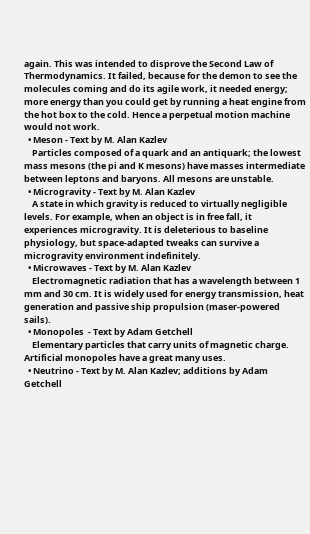again. This was intended to disprove the Second Law of Thermodynamics. It failed, because for the demon to see the molecules coming and do its agile work, it needed energy; more energy than you could get by running a heat engine from the hot box to the cold. Hence a perpetual motion machine would not work.
  • Meson - Text by M. Alan Kazlev
    Particles composed of a quark and an antiquark; the lowest mass mesons (the pi and K mesons) have masses intermediate between leptons and baryons. All mesons are unstable.
  • Microgravity - Text by M. Alan Kazlev
    A state in which gravity is reduced to virtually negligible levels. For example, when an object is in free fall, it experiences microgravity. It is deleterious to baseline physiology, but space-adapted tweaks can survive a microgravity environment indefinitely.
  • Microwaves - Text by M. Alan Kazlev
    Electromagnetic radiation that has a wavelength between 1 mm and 30 cm. It is widely used for energy transmission, heat generation and passive ship propulsion (maser-powered sails).
  • Monopoles  - Text by Adam Getchell
    Elementary particles that carry units of magnetic charge. Artificial monopoles have a great many uses.
  • Neutrino - Text by M. Alan Kazlev; additions by Adam Getchell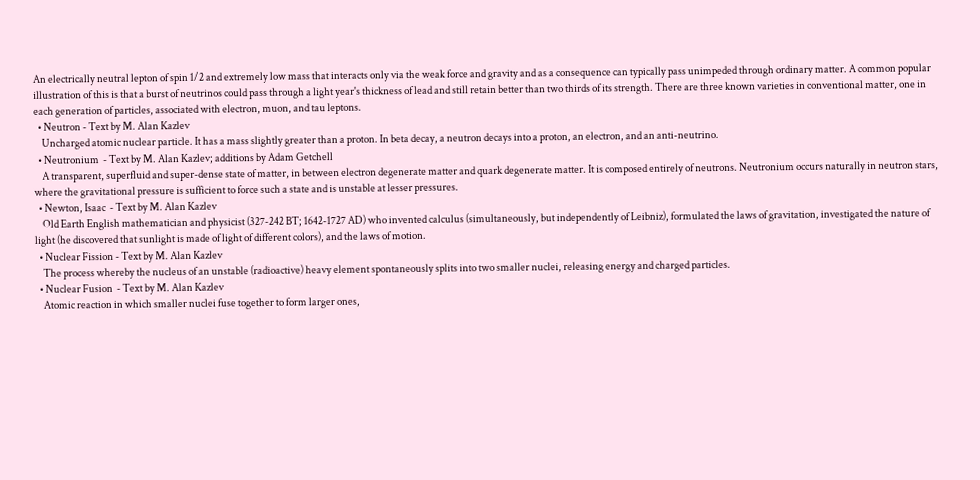An electrically neutral lepton of spin 1/2 and extremely low mass that interacts only via the weak force and gravity and as a consequence can typically pass unimpeded through ordinary matter. A common popular illustration of this is that a burst of neutrinos could pass through a light year's thickness of lead and still retain better than two thirds of its strength. There are three known varieties in conventional matter, one in each generation of particles, associated with electron, muon, and tau leptons.
  • Neutron - Text by M. Alan Kazlev
    Uncharged atomic nuclear particle. It has a mass slightly greater than a proton. In beta decay, a neutron decays into a proton, an electron, and an anti-neutrino.
  • Neutronium  - Text by M. Alan Kazlev; additions by Adam Getchell
    A transparent, superfluid and super-dense state of matter, in between electron degenerate matter and quark degenerate matter. It is composed entirely of neutrons. Neutronium occurs naturally in neutron stars, where the gravitational pressure is sufficient to force such a state and is unstable at lesser pressures.
  • Newton, Isaac  - Text by M. Alan Kazlev
    Old Earth English mathematician and physicist (327-242 BT; 1642-1727 AD) who invented calculus (simultaneously, but independently of Leibniz), formulated the laws of gravitation, investigated the nature of light (he discovered that sunlight is made of light of different colors), and the laws of motion.
  • Nuclear Fission - Text by M. Alan Kazlev
    The process whereby the nucleus of an unstable (radioactive) heavy element spontaneously splits into two smaller nuclei, releasing energy and charged particles.
  • Nuclear Fusion  - Text by M. Alan Kazlev
    Atomic reaction in which smaller nuclei fuse together to form larger ones,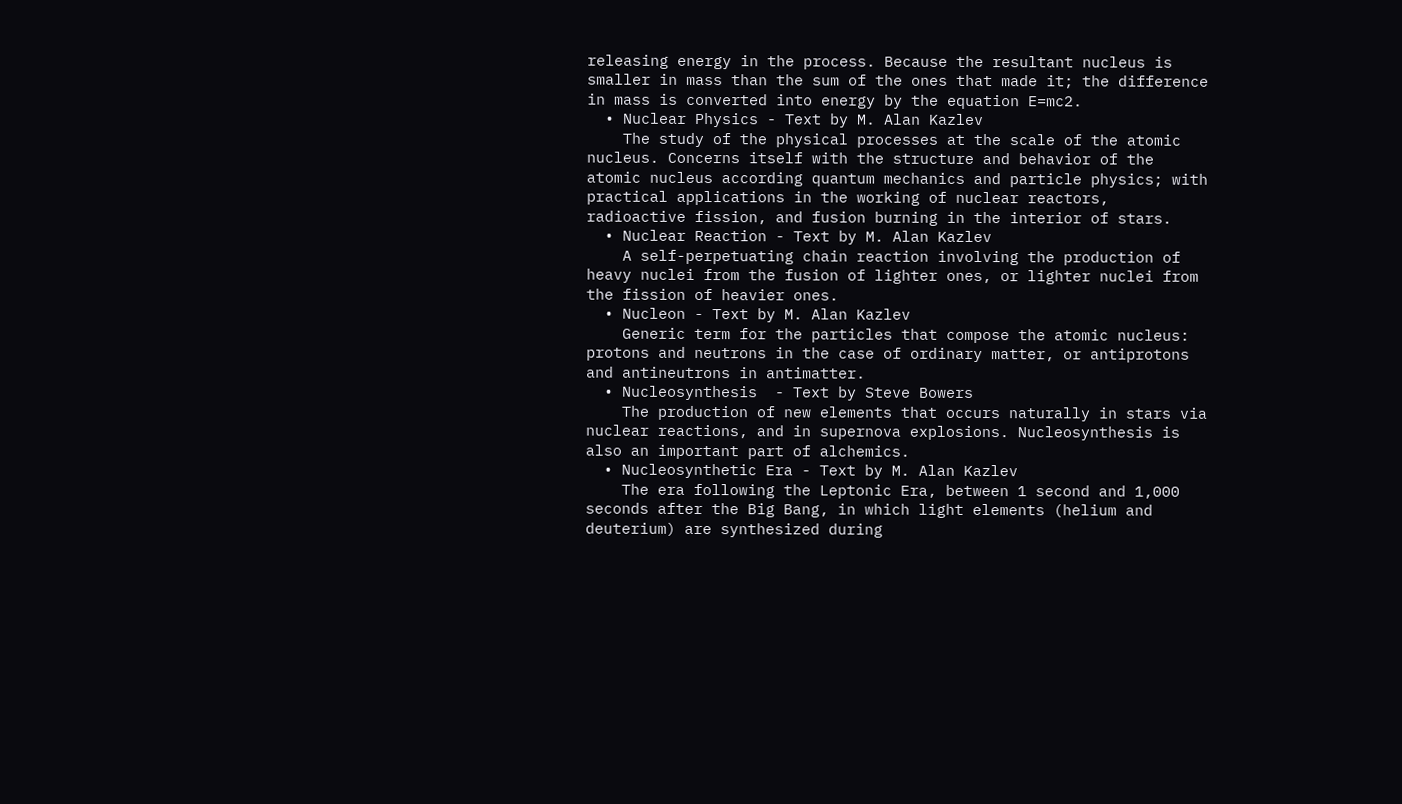releasing energy in the process. Because the resultant nucleus is smaller in mass than the sum of the ones that made it; the difference in mass is converted into energy by the equation E=mc2.
  • Nuclear Physics - Text by M. Alan Kazlev
    The study of the physical processes at the scale of the atomic nucleus. Concerns itself with the structure and behavior of the atomic nucleus according quantum mechanics and particle physics; with practical applications in the working of nuclear reactors, radioactive fission, and fusion burning in the interior of stars.
  • Nuclear Reaction - Text by M. Alan Kazlev
    A self-perpetuating chain reaction involving the production of heavy nuclei from the fusion of lighter ones, or lighter nuclei from the fission of heavier ones.
  • Nucleon - Text by M. Alan Kazlev
    Generic term for the particles that compose the atomic nucleus: protons and neutrons in the case of ordinary matter, or antiprotons and antineutrons in antimatter.
  • Nucleosynthesis  - Text by Steve Bowers
    The production of new elements that occurs naturally in stars via nuclear reactions, and in supernova explosions. Nucleosynthesis is also an important part of alchemics.
  • Nucleosynthetic Era - Text by M. Alan Kazlev
    The era following the Leptonic Era, between 1 second and 1,000 seconds after the Big Bang, in which light elements (helium and deuterium) are synthesized during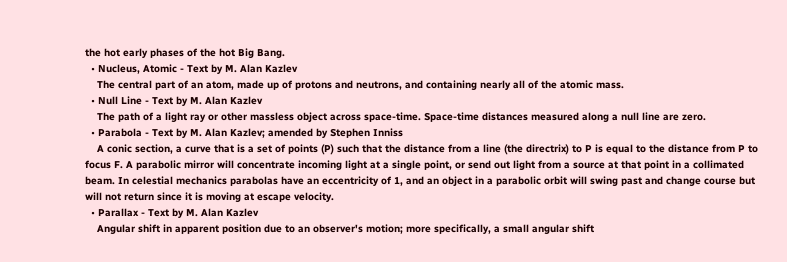the hot early phases of the hot Big Bang.
  • Nucleus, Atomic - Text by M. Alan Kazlev
    The central part of an atom, made up of protons and neutrons, and containing nearly all of the atomic mass.
  • Null Line - Text by M. Alan Kazlev
    The path of a light ray or other massless object across space-time. Space-time distances measured along a null line are zero.
  • Parabola - Text by M. Alan Kazlev; amended by Stephen Inniss
    A conic section, a curve that is a set of points (P) such that the distance from a line (the directrix) to P is equal to the distance from P to focus F. A parabolic mirror will concentrate incoming light at a single point, or send out light from a source at that point in a collimated beam. In celestial mechanics parabolas have an eccentricity of 1, and an object in a parabolic orbit will swing past and change course but will not return since it is moving at escape velocity.
  • Parallax - Text by M. Alan Kazlev
    Angular shift in apparent position due to an observer's motion; more specifically, a small angular shift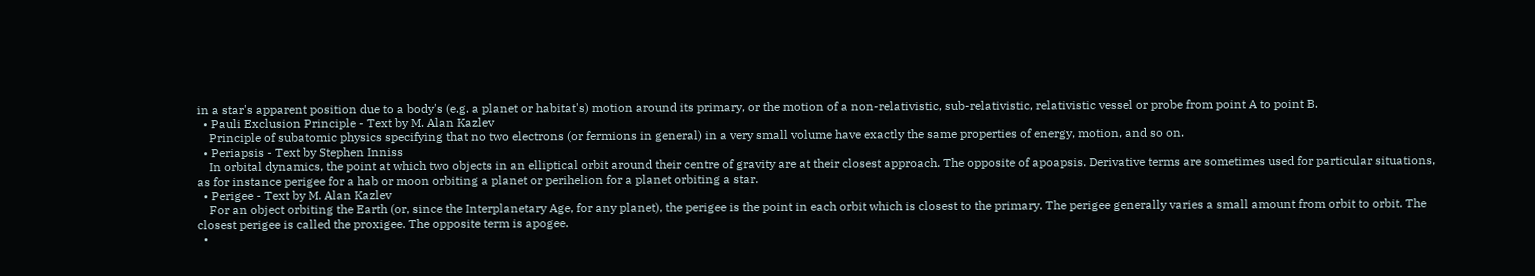in a star's apparent position due to a body's (e.g. a planet or habitat's) motion around its primary, or the motion of a non-relativistic, sub-relativistic, relativistic vessel or probe from point A to point B.
  • Pauli Exclusion Principle - Text by M. Alan Kazlev
    Principle of subatomic physics specifying that no two electrons (or fermions in general) in a very small volume have exactly the same properties of energy, motion, and so on.
  • Periapsis - Text by Stephen Inniss
    In orbital dynamics, the point at which two objects in an elliptical orbit around their centre of gravity are at their closest approach. The opposite of apoapsis. Derivative terms are sometimes used for particular situations, as for instance perigee for a hab or moon orbiting a planet or perihelion for a planet orbiting a star.
  • Perigee - Text by M. Alan Kazlev
    For an object orbiting the Earth (or, since the Interplanetary Age, for any planet), the perigee is the point in each orbit which is closest to the primary. The perigee generally varies a small amount from orbit to orbit. The closest perigee is called the proxigee. The opposite term is apogee.
  •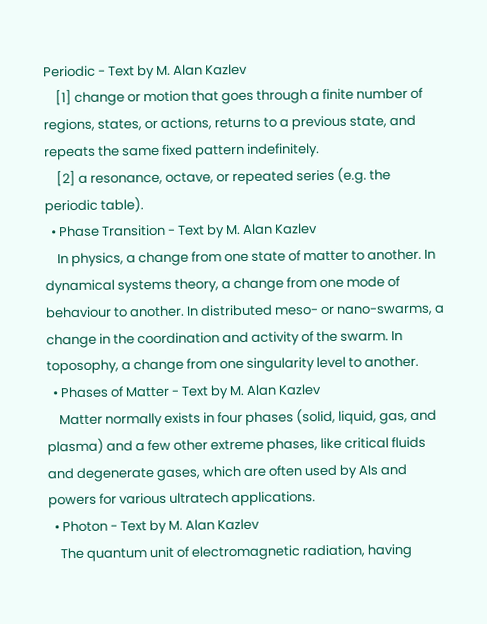Periodic - Text by M. Alan Kazlev
    [1] change or motion that goes through a finite number of regions, states, or actions, returns to a previous state, and repeats the same fixed pattern indefinitely.
    [2] a resonance, octave, or repeated series (e.g. the periodic table).
  • Phase Transition - Text by M. Alan Kazlev
    In physics, a change from one state of matter to another. In dynamical systems theory, a change from one mode of behaviour to another. In distributed meso- or nano-swarms, a change in the coordination and activity of the swarm. In toposophy, a change from one singularity level to another.
  • Phases of Matter - Text by M. Alan Kazlev
    Matter normally exists in four phases (solid, liquid, gas, and plasma) and a few other extreme phases, like critical fluids and degenerate gases, which are often used by AIs and powers for various ultratech applications.
  • Photon - Text by M. Alan Kazlev
    The quantum unit of electromagnetic radiation, having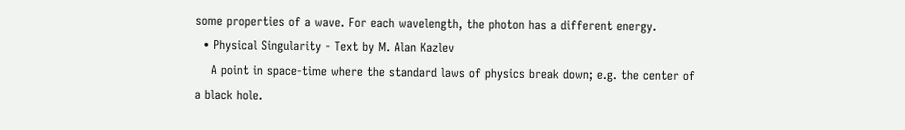some properties of a wave. For each wavelength, the photon has a different energy.
  • Physical Singularity - Text by M. Alan Kazlev
    A point in space-time where the standard laws of physics break down; e.g. the center of a black hole.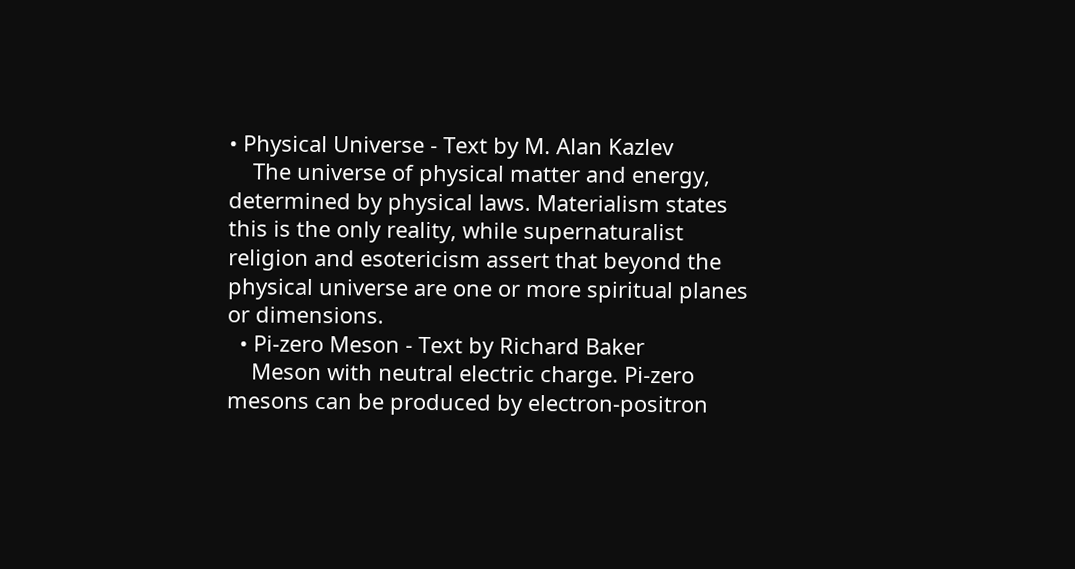• Physical Universe - Text by M. Alan Kazlev
    The universe of physical matter and energy, determined by physical laws. Materialism states this is the only reality, while supernaturalist religion and esotericism assert that beyond the physical universe are one or more spiritual planes or dimensions.
  • Pi-zero Meson - Text by Richard Baker
    Meson with neutral electric charge. Pi-zero mesons can be produced by electron-positron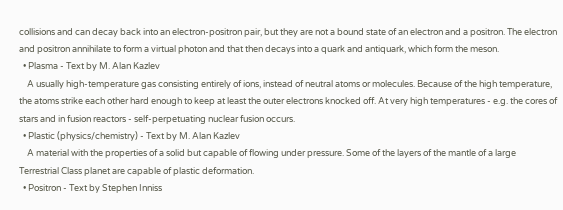collisions and can decay back into an electron-positron pair, but they are not a bound state of an electron and a positron. The electron and positron annihilate to form a virtual photon and that then decays into a quark and antiquark, which form the meson.
  • Plasma - Text by M. Alan Kazlev
    A usually high-temperature gas consisting entirely of ions, instead of neutral atoms or molecules. Because of the high temperature, the atoms strike each other hard enough to keep at least the outer electrons knocked off. At very high temperatures - e.g. the cores of stars and in fusion reactors - self-perpetuating nuclear fusion occurs.
  • Plastic (physics/chemistry) - Text by M. Alan Kazlev
    A material with the properties of a solid but capable of flowing under pressure. Some of the layers of the mantle of a large Terrestrial Class planet are capable of plastic deformation.
  • Positron - Text by Stephen Inniss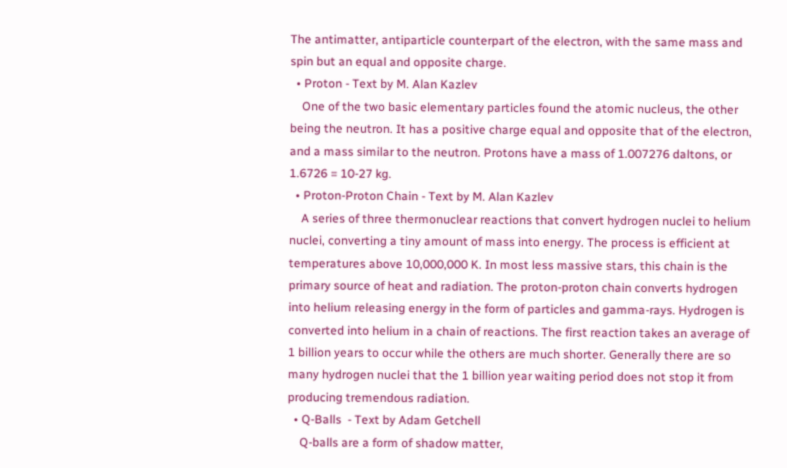The antimatter, antiparticle counterpart of the electron, with the same mass and spin but an equal and opposite charge.
  • Proton - Text by M. Alan Kazlev
    One of the two basic elementary particles found the atomic nucleus, the other being the neutron. It has a positive charge equal and opposite that of the electron, and a mass similar to the neutron. Protons have a mass of 1.007276 daltons, or 1.6726 = 10-27 kg.
  • Proton-Proton Chain - Text by M. Alan Kazlev
    A series of three thermonuclear reactions that convert hydrogen nuclei to helium nuclei, converting a tiny amount of mass into energy. The process is efficient at temperatures above 10,000,000 K. In most less massive stars, this chain is the primary source of heat and radiation. The proton-proton chain converts hydrogen into helium releasing energy in the form of particles and gamma-rays. Hydrogen is converted into helium in a chain of reactions. The first reaction takes an average of 1 billion years to occur while the others are much shorter. Generally there are so many hydrogen nuclei that the 1 billion year waiting period does not stop it from producing tremendous radiation.
  • Q-Balls  - Text by Adam Getchell
    Q-balls are a form of shadow matter,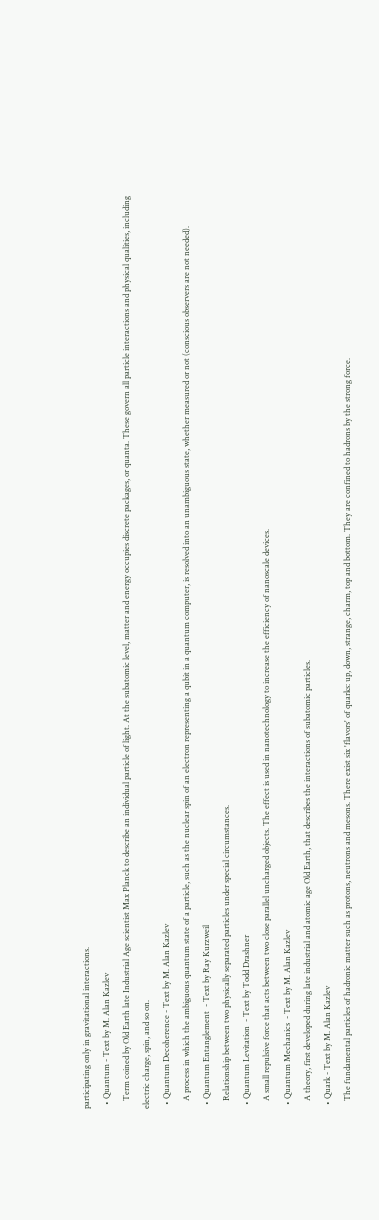participating only in gravitational interactions.
  • Quantum - Text by M. Alan Kazlev
    Term coined by Old Earth late Industrial Age scientist Max Planck to describe an individual particle of light. At the subatomic level, matter and energy occupies discrete packages, or quanta. These govern all particle interactions and physical qualities, including electric charge, spin, and so on.
  • Quantum Decoherence - Text by M. Alan Kazlev
    A process in which the ambiguous quantum state of a particle, such as the nuclear spin of an electron representing a qubit in a quantum computer, is resolved into an unambiguous state, whether measured or not (conscious observers are not needed).
  • Quantum Entanglement  - Text by Ray Kurzweil
    Relationship between two physically separated particles under special circumstances.
  • Quantum Levitation  - Text by Todd Drashner
    A small repulsive force that acts between two close parallel uncharged objects. The effect is used in nanotechnology to increase the efficiency of nanoscale devices.
  • Quantum Mechanics  - Text by M. Alan Kazlev
    A theory, first developed during late industrial and atomic age Old Earth, that describes the interactions of subatomic particles.
  • Quark - Text by M. Alan Kazlev
    The fundamental particles of hadronic matter such as protons, neutrons and mesons. There exist six 'flavors' of quarks: up, down, strange, charm, top and bottom. They are confined to hadrons by the strong force.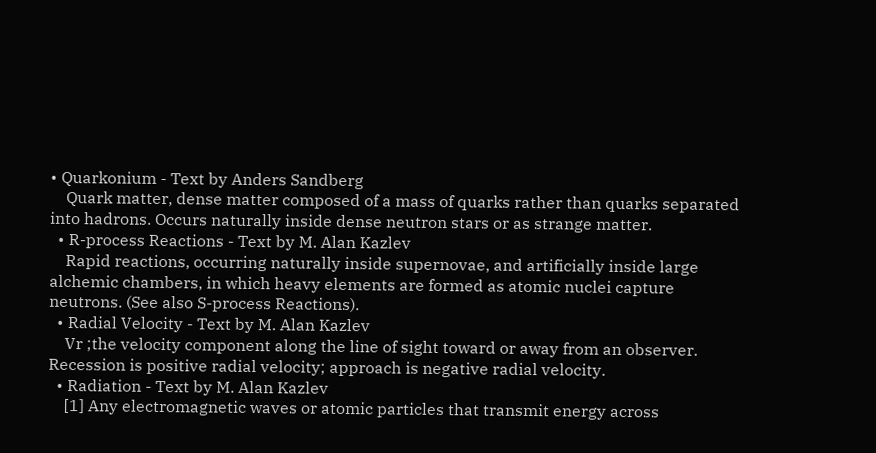• Quarkonium - Text by Anders Sandberg
    Quark matter, dense matter composed of a mass of quarks rather than quarks separated into hadrons. Occurs naturally inside dense neutron stars or as strange matter.
  • R-process Reactions - Text by M. Alan Kazlev
    Rapid reactions, occurring naturally inside supernovae, and artificially inside large alchemic chambers, in which heavy elements are formed as atomic nuclei capture neutrons. (See also S-process Reactions).
  • Radial Velocity - Text by M. Alan Kazlev
    Vr ;the velocity component along the line of sight toward or away from an observer. Recession is positive radial velocity; approach is negative radial velocity.
  • Radiation - Text by M. Alan Kazlev
    [1] Any electromagnetic waves or atomic particles that transmit energy across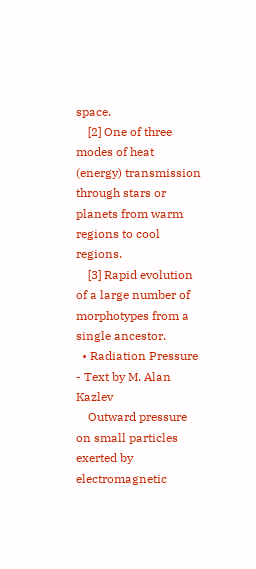space.
    [2] One of three modes of heat (energy) transmission through stars or planets from warm regions to cool regions.
    [3] Rapid evolution of a large number of morphotypes from a single ancestor.
  • Radiation Pressure - Text by M. Alan Kazlev
    Outward pressure on small particles exerted by electromagnetic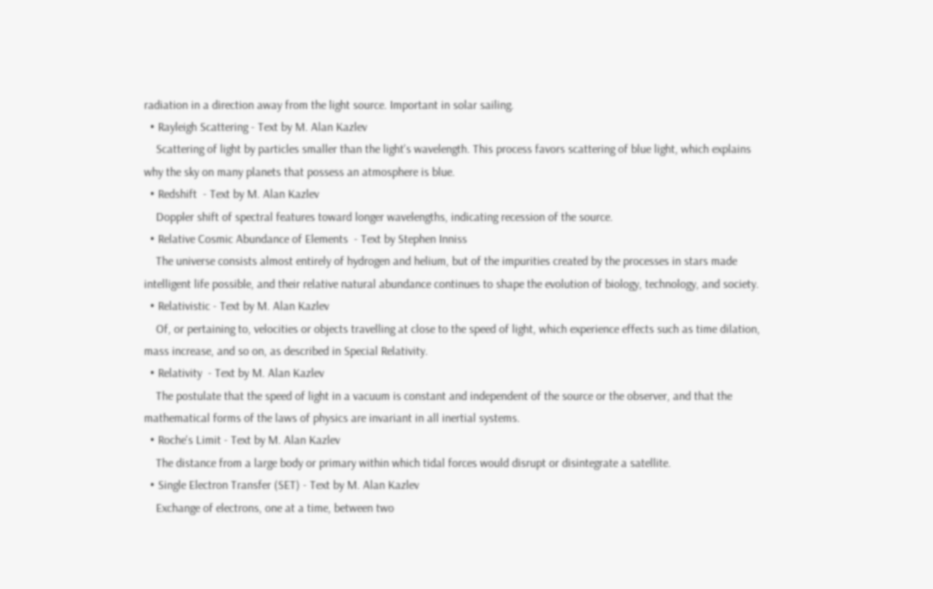radiation in a direction away from the light source. Important in solar sailing.
  • Rayleigh Scattering - Text by M. Alan Kazlev
    Scattering of light by particles smaller than the light's wavelength. This process favors scattering of blue light, which explains why the sky on many planets that possess an atmosphere is blue.
  • Redshift  - Text by M. Alan Kazlev
    Doppler shift of spectral features toward longer wavelengths, indicating recession of the source.
  • Relative Cosmic Abundance of Elements  - Text by Stephen Inniss
    The universe consists almost entirely of hydrogen and helium, but of the impurities created by the processes in stars made intelligent life possible, and their relative natural abundance continues to shape the evolution of biology, technology, and society.
  • Relativistic - Text by M. Alan Kazlev
    Of, or pertaining to, velocities or objects travelling at close to the speed of light, which experience effects such as time dilation, mass increase, and so on, as described in Special Relativity.
  • Relativity  - Text by M. Alan Kazlev
    The postulate that the speed of light in a vacuum is constant and independent of the source or the observer, and that the mathematical forms of the laws of physics are invariant in all inertial systems.
  • Roche's Limit - Text by M. Alan Kazlev
    The distance from a large body or primary within which tidal forces would disrupt or disintegrate a satellite.
  • Single Electron Transfer (SET) - Text by M. Alan Kazlev
    Exchange of electrons, one at a time, between two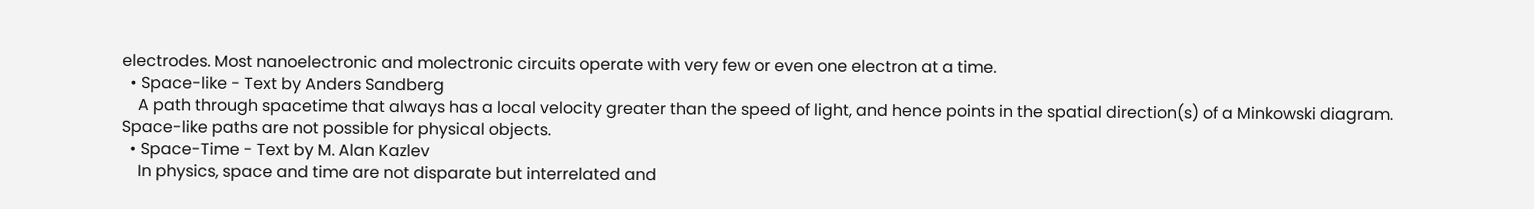electrodes. Most nanoelectronic and molectronic circuits operate with very few or even one electron at a time.
  • Space-like - Text by Anders Sandberg
    A path through spacetime that always has a local velocity greater than the speed of light, and hence points in the spatial direction(s) of a Minkowski diagram. Space-like paths are not possible for physical objects.
  • Space-Time - Text by M. Alan Kazlev
    In physics, space and time are not disparate but interrelated and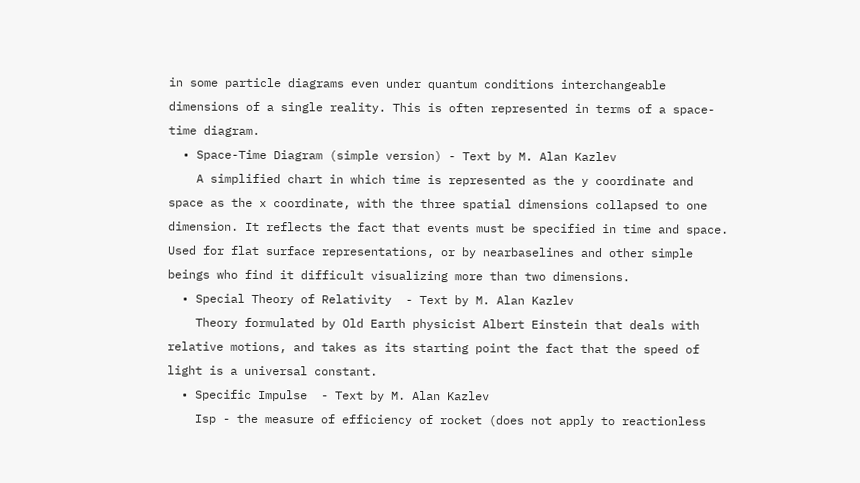in some particle diagrams even under quantum conditions interchangeable dimensions of a single reality. This is often represented in terms of a space-time diagram.
  • Space-Time Diagram (simple version) - Text by M. Alan Kazlev
    A simplified chart in which time is represented as the y coordinate and space as the x coordinate, with the three spatial dimensions collapsed to one dimension. It reflects the fact that events must be specified in time and space. Used for flat surface representations, or by nearbaselines and other simple beings who find it difficult visualizing more than two dimensions.
  • Special Theory of Relativity  - Text by M. Alan Kazlev
    Theory formulated by Old Earth physicist Albert Einstein that deals with relative motions, and takes as its starting point the fact that the speed of light is a universal constant.
  • Specific Impulse  - Text by M. Alan Kazlev
    Isp - the measure of efficiency of rocket (does not apply to reactionless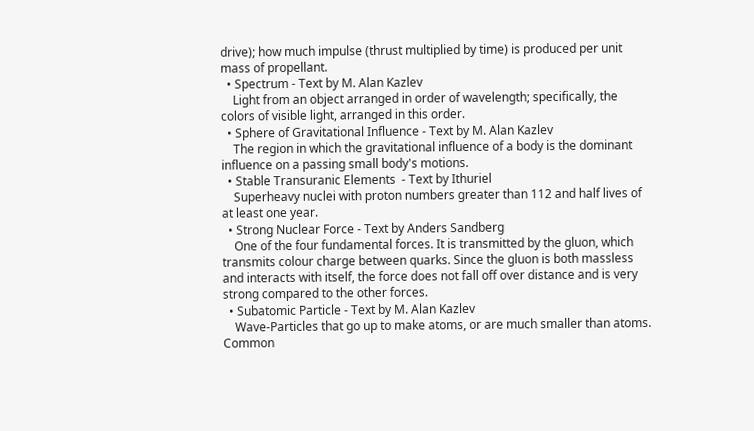drive); how much impulse (thrust multiplied by time) is produced per unit mass of propellant.
  • Spectrum - Text by M. Alan Kazlev
    Light from an object arranged in order of wavelength; specifically, the colors of visible light, arranged in this order.
  • Sphere of Gravitational Influence - Text by M. Alan Kazlev
    The region in which the gravitational influence of a body is the dominant influence on a passing small body's motions.
  • Stable Transuranic Elements  - Text by Ithuriel
    Superheavy nuclei with proton numbers greater than 112 and half lives of at least one year.
  • Strong Nuclear Force - Text by Anders Sandberg
    One of the four fundamental forces. It is transmitted by the gluon, which transmits colour charge between quarks. Since the gluon is both massless and interacts with itself, the force does not fall off over distance and is very strong compared to the other forces.
  • Subatomic Particle - Text by M. Alan Kazlev
    Wave-Particles that go up to make atoms, or are much smaller than atoms. Common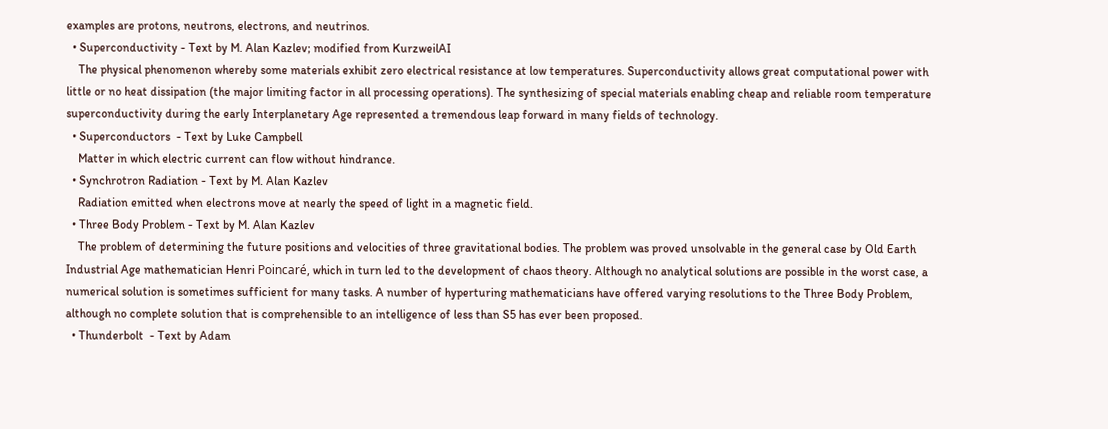examples are protons, neutrons, electrons, and neutrinos.
  • Superconductivity - Text by M. Alan Kazlev; modified from KurzweilAI
    The physical phenomenon whereby some materials exhibit zero electrical resistance at low temperatures. Superconductivity allows great computational power with little or no heat dissipation (the major limiting factor in all processing operations). The synthesizing of special materials enabling cheap and reliable room temperature superconductivity during the early Interplanetary Age represented a tremendous leap forward in many fields of technology.
  • Superconductors  - Text by Luke Campbell
    Matter in which electric current can flow without hindrance.
  • Synchrotron Radiation - Text by M. Alan Kazlev
    Radiation emitted when electrons move at nearly the speed of light in a magnetic field.
  • Three Body Problem - Text by M. Alan Kazlev
    The problem of determining the future positions and velocities of three gravitational bodies. The problem was proved unsolvable in the general case by Old Earth Industrial Age mathematician Henri Poincaré, which in turn led to the development of chaos theory. Although no analytical solutions are possible in the worst case, a numerical solution is sometimes sufficient for many tasks. A number of hyperturing mathematicians have offered varying resolutions to the Three Body Problem, although no complete solution that is comprehensible to an intelligence of less than S5 has ever been proposed.
  • Thunderbolt  - Text by Adam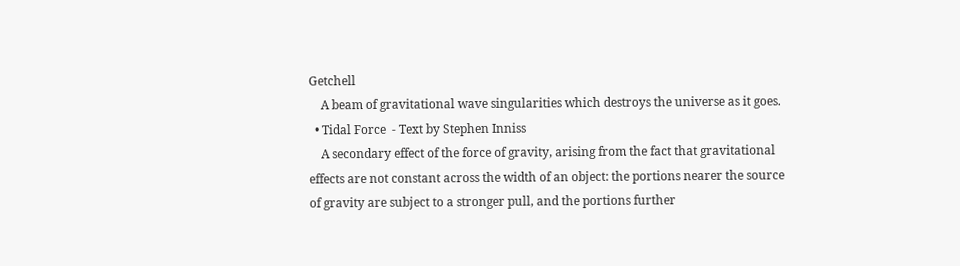Getchell
    A beam of gravitational wave singularities which destroys the universe as it goes.
  • Tidal Force  - Text by Stephen Inniss
    A secondary effect of the force of gravity, arising from the fact that gravitational effects are not constant across the width of an object: the portions nearer the source of gravity are subject to a stronger pull, and the portions further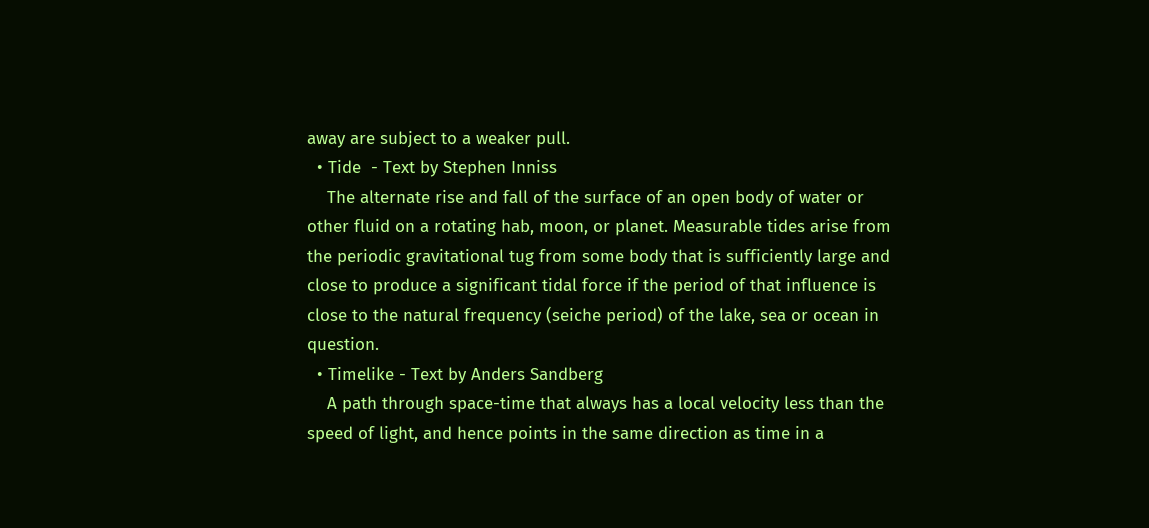away are subject to a weaker pull.
  • Tide  - Text by Stephen Inniss
    The alternate rise and fall of the surface of an open body of water or other fluid on a rotating hab, moon, or planet. Measurable tides arise from the periodic gravitational tug from some body that is sufficiently large and close to produce a significant tidal force if the period of that influence is close to the natural frequency (seiche period) of the lake, sea or ocean in question.
  • Timelike - Text by Anders Sandberg
    A path through space-time that always has a local velocity less than the speed of light, and hence points in the same direction as time in a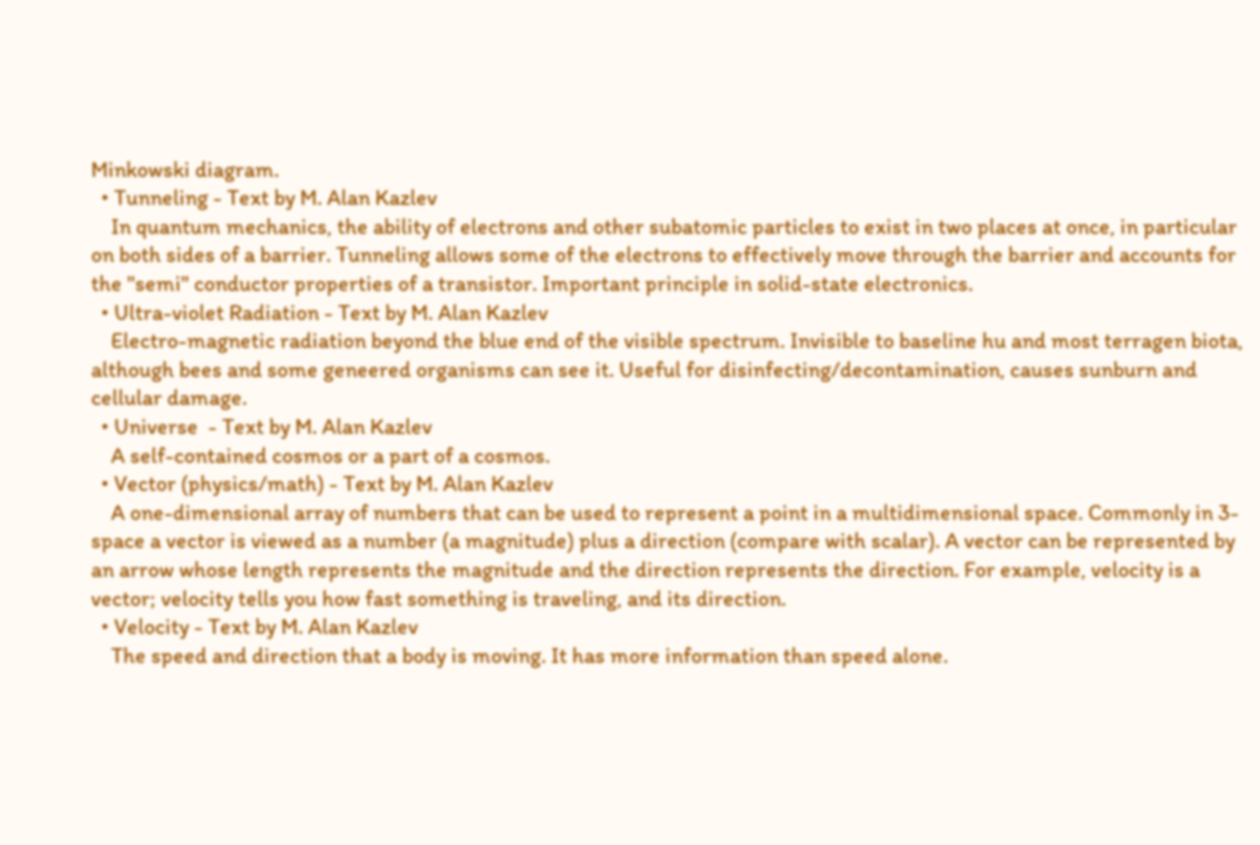Minkowski diagram.
  • Tunneling - Text by M. Alan Kazlev
    In quantum mechanics, the ability of electrons and other subatomic particles to exist in two places at once, in particular on both sides of a barrier. Tunneling allows some of the electrons to effectively move through the barrier and accounts for the "semi" conductor properties of a transistor. Important principle in solid-state electronics.
  • Ultra-violet Radiation - Text by M. Alan Kazlev
    Electro-magnetic radiation beyond the blue end of the visible spectrum. Invisible to baseline hu and most terragen biota, although bees and some geneered organisms can see it. Useful for disinfecting/decontamination, causes sunburn and cellular damage.
  • Universe  - Text by M. Alan Kazlev
    A self-contained cosmos or a part of a cosmos.
  • Vector (physics/math) - Text by M. Alan Kazlev
    A one-dimensional array of numbers that can be used to represent a point in a multidimensional space. Commonly in 3-space a vector is viewed as a number (a magnitude) plus a direction (compare with scalar). A vector can be represented by an arrow whose length represents the magnitude and the direction represents the direction. For example, velocity is a vector; velocity tells you how fast something is traveling, and its direction.
  • Velocity - Text by M. Alan Kazlev
    The speed and direction that a body is moving. It has more information than speed alone.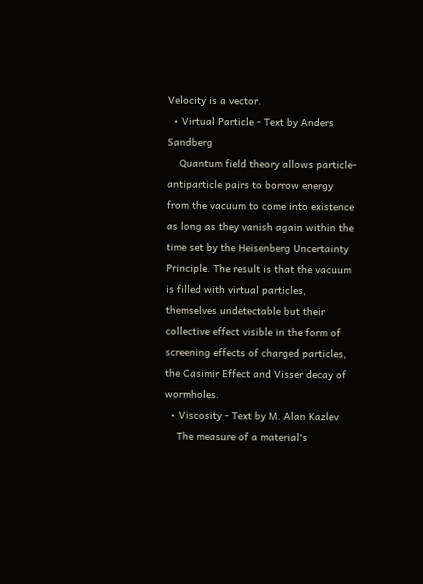Velocity is a vector.
  • Virtual Particle - Text by Anders Sandberg
    Quantum field theory allows particle-antiparticle pairs to borrow energy from the vacuum to come into existence as long as they vanish again within the time set by the Heisenberg Uncertainty Principle. The result is that the vacuum is filled with virtual particles, themselves undetectable but their collective effect visible in the form of screening effects of charged particles, the Casimir Effect and Visser decay of wormholes.
  • Viscosity - Text by M. Alan Kazlev
    The measure of a material's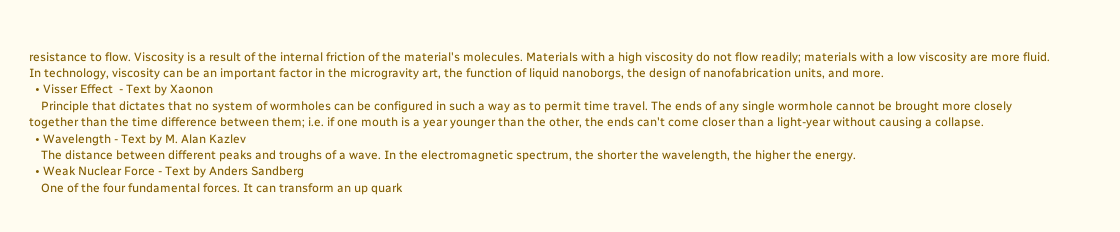resistance to flow. Viscosity is a result of the internal friction of the material's molecules. Materials with a high viscosity do not flow readily; materials with a low viscosity are more fluid. In technology, viscosity can be an important factor in the microgravity art, the function of liquid nanoborgs, the design of nanofabrication units, and more.
  • Visser Effect  - Text by Xaonon
    Principle that dictates that no system of wormholes can be configured in such a way as to permit time travel. The ends of any single wormhole cannot be brought more closely together than the time difference between them; i.e. if one mouth is a year younger than the other, the ends can't come closer than a light-year without causing a collapse.
  • Wavelength - Text by M. Alan Kazlev
    The distance between different peaks and troughs of a wave. In the electromagnetic spectrum, the shorter the wavelength, the higher the energy.
  • Weak Nuclear Force - Text by Anders Sandberg
    One of the four fundamental forces. It can transform an up quark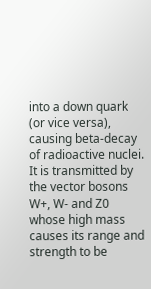into a down quark (or vice versa), causing beta-decay of radioactive nuclei. It is transmitted by the vector bosons W+, W- and Z0 whose high mass causes its range and strength to be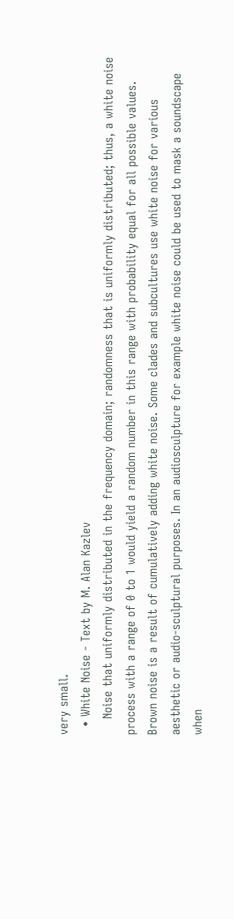very small.
  • White Noise - Text by M. Alan Kazlev
    Noise that uniformly distributed in the frequency domain; randomness that is uniformly distributed; thus, a white noise process with a range of 0 to 1 would yield a random number in this range with probability equal for all possible values. Brown noise is a result of cumulatively adding white noise. Some clades and subcultures use white noise for various aesthetic or audio-sculptural purposes. In an audiosculpture for example white noise could be used to mask a soundscape when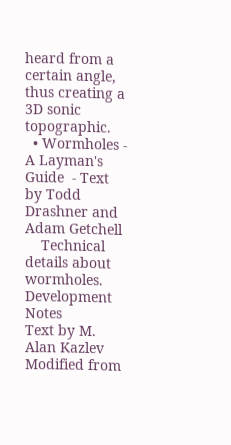heard from a certain angle, thus creating a 3D sonic topographic.
  • Wormholes - A Layman's Guide  - Text by Todd Drashner and Adam Getchell
    Technical details about wormholes.
Development Notes
Text by M. Alan Kazlev
Modified from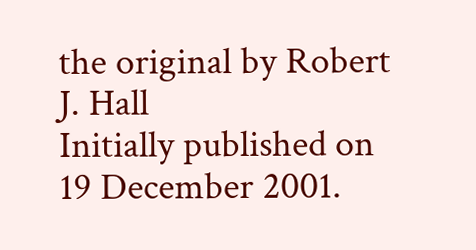the original by Robert J. Hall
Initially published on 19 December 2001.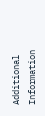Additional Information